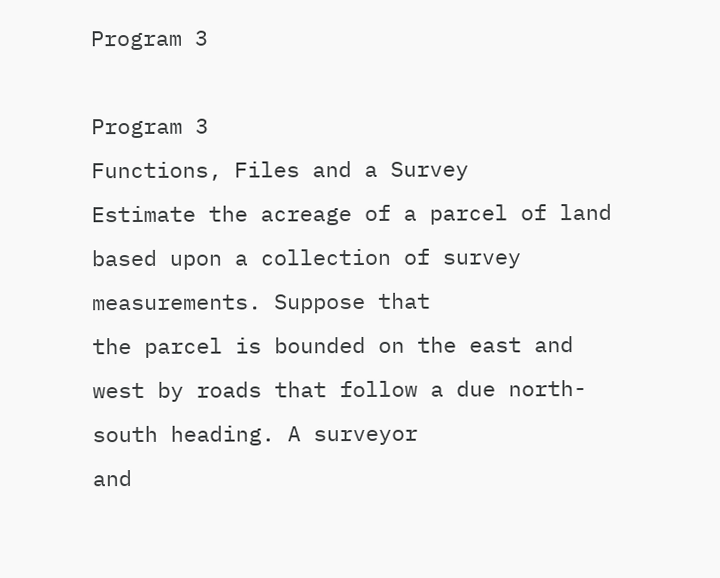Program 3

Program 3
Functions, Files and a Survey
Estimate the acreage of a parcel of land based upon a collection of survey measurements. Suppose that
the parcel is bounded on the east and west by roads that follow a due north-south heading. A surveyor
and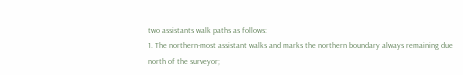two assistants walk paths as follows:
1. The northern-most assistant walks and marks the northern boundary always remaining due
north of the surveyor;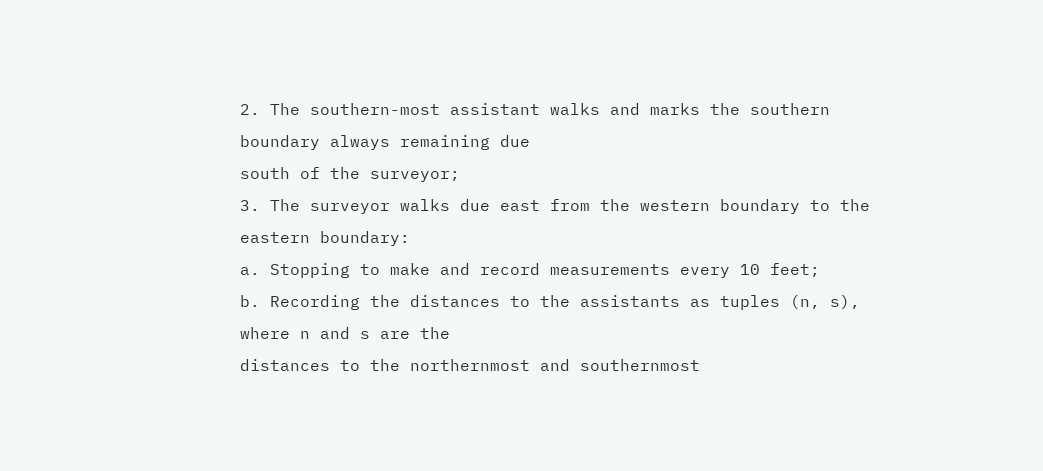2. The southern-most assistant walks and marks the southern boundary always remaining due
south of the surveyor;
3. The surveyor walks due east from the western boundary to the eastern boundary:
a. Stopping to make and record measurements every 10 feet;
b. Recording the distances to the assistants as tuples (n, s), where n and s are the
distances to the northernmost and southernmost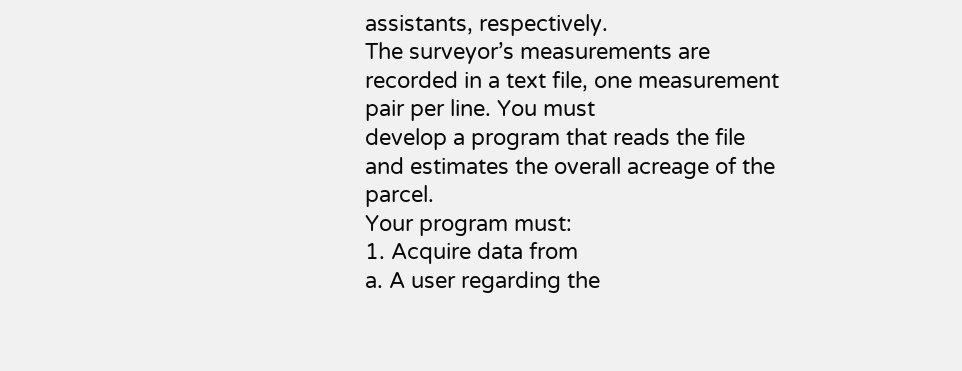assistants, respectively.
The surveyor’s measurements are recorded in a text file, one measurement pair per line. You must
develop a program that reads the file and estimates the overall acreage of the parcel.
Your program must:
1. Acquire data from
a. A user regarding the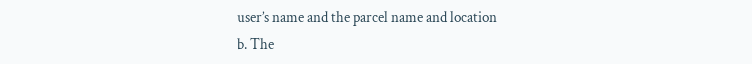user’s name and the parcel name and location
b. The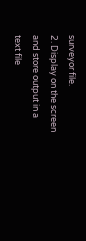surveyor file.
2. Display on the screen and store output in a text file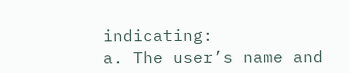indicating:
a. The user’s name and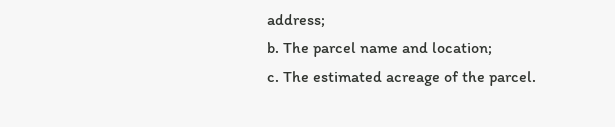address;
b. The parcel name and location;
c. The estimated acreage of the parcel.